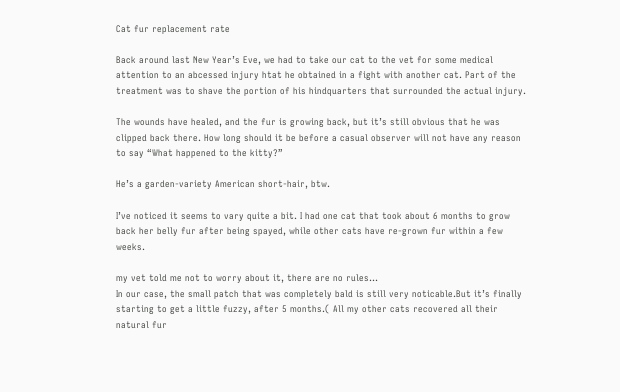Cat fur replacement rate

Back around last New Year’s Eve, we had to take our cat to the vet for some medical attention to an abcessed injury htat he obtained in a fight with another cat. Part of the treatment was to shave the portion of his hindquarters that surrounded the actual injury.

The wounds have healed, and the fur is growing back, but it’s still obvious that he was clipped back there. How long should it be before a casual observer will not have any reason to say “What happened to the kitty?”

He’s a garden-variety American short-hair, btw.

I’ve noticed it seems to vary quite a bit. I had one cat that took about 6 months to grow back her belly fur after being spayed, while other cats have re-grown fur within a few weeks.

my vet told me not to worry about it, there are no rules…
In our case, the small patch that was completely bald is still very noticable.But it’s finally starting to get a little fuzzy, after 5 months.( All my other cats recovered all their natural fur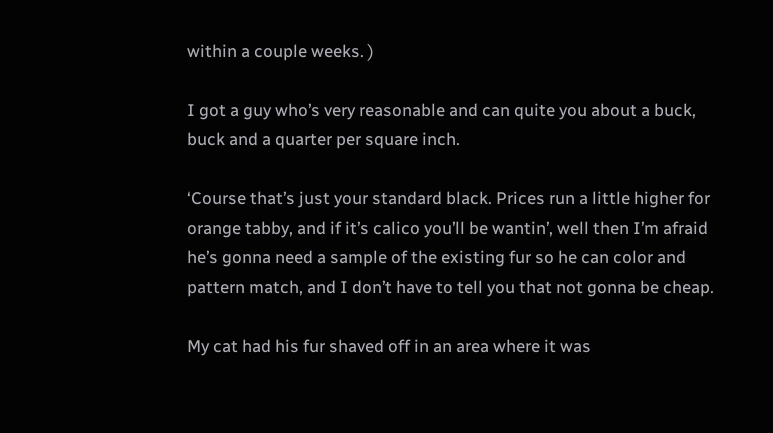within a couple weeks. )

I got a guy who’s very reasonable and can quite you about a buck, buck and a quarter per square inch.

‘Course that’s just your standard black. Prices run a little higher for orange tabby, and if it’s calico you’ll be wantin’, well then I’m afraid he’s gonna need a sample of the existing fur so he can color and pattern match, and I don’t have to tell you that not gonna be cheap.

My cat had his fur shaved off in an area where it was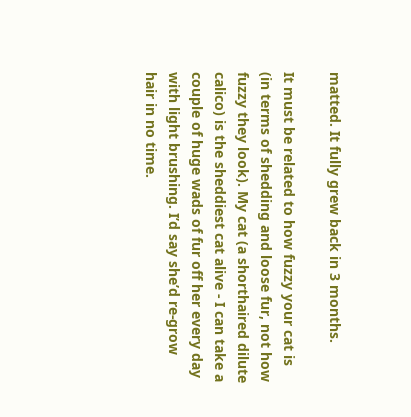matted. It fully grew back in 3 months.

It must be related to how fuzzy your cat is (in terms of shedding and loose fur, not how fuzzy they look). My cat (a shorthaired dilute calico) is the sheddiest cat alive - I can take a couple of huge wads of fur off her every day with light brushing. I’d say she’d re-grow hair in no time.